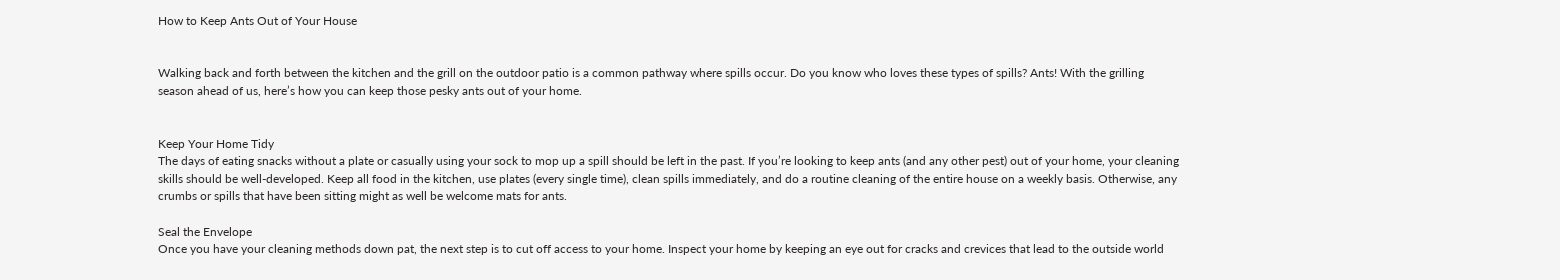How to Keep Ants Out of Your House


Walking back and forth between the kitchen and the grill on the outdoor patio is a common pathway where spills occur. Do you know who loves these types of spills? Ants! With the grilling season ahead of us, here’s how you can keep those pesky ants out of your home.


Keep Your Home Tidy
The days of eating snacks without a plate or casually using your sock to mop up a spill should be left in the past. If you’re looking to keep ants (and any other pest) out of your home, your cleaning skills should be well-developed. Keep all food in the kitchen, use plates (every single time), clean spills immediately, and do a routine cleaning of the entire house on a weekly basis. Otherwise, any crumbs or spills that have been sitting might as well be welcome mats for ants.

Seal the Envelope
Once you have your cleaning methods down pat, the next step is to cut off access to your home. Inspect your home by keeping an eye out for cracks and crevices that lead to the outside world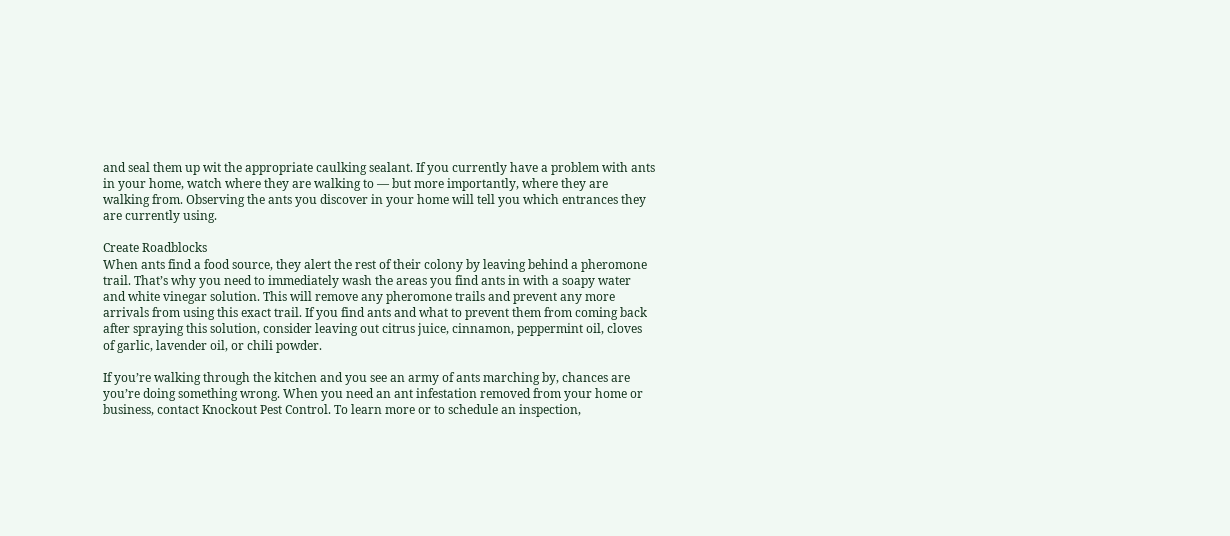and seal them up wit the appropriate caulking sealant. If you currently have a problem with ants in your home, watch where they are walking to — but more importantly, where they are walking from. Observing the ants you discover in your home will tell you which entrances they are currently using.

Create Roadblocks
When ants find a food source, they alert the rest of their colony by leaving behind a pheromone trail. That’s why you need to immediately wash the areas you find ants in with a soapy water and white vinegar solution. This will remove any pheromone trails and prevent any more arrivals from using this exact trail. If you find ants and what to prevent them from coming back after spraying this solution, consider leaving out citrus juice, cinnamon, peppermint oil, cloves of garlic, lavender oil, or chili powder.

If you’re walking through the kitchen and you see an army of ants marching by, chances are you’re doing something wrong. When you need an ant infestation removed from your home or business, contact Knockout Pest Control. To learn more or to schedule an inspection,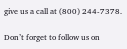give us a call at (800) 244-7378.

Don’t forget to follow us on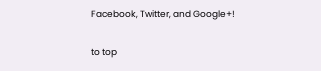Facebook, Twitter, and Google+!

to top